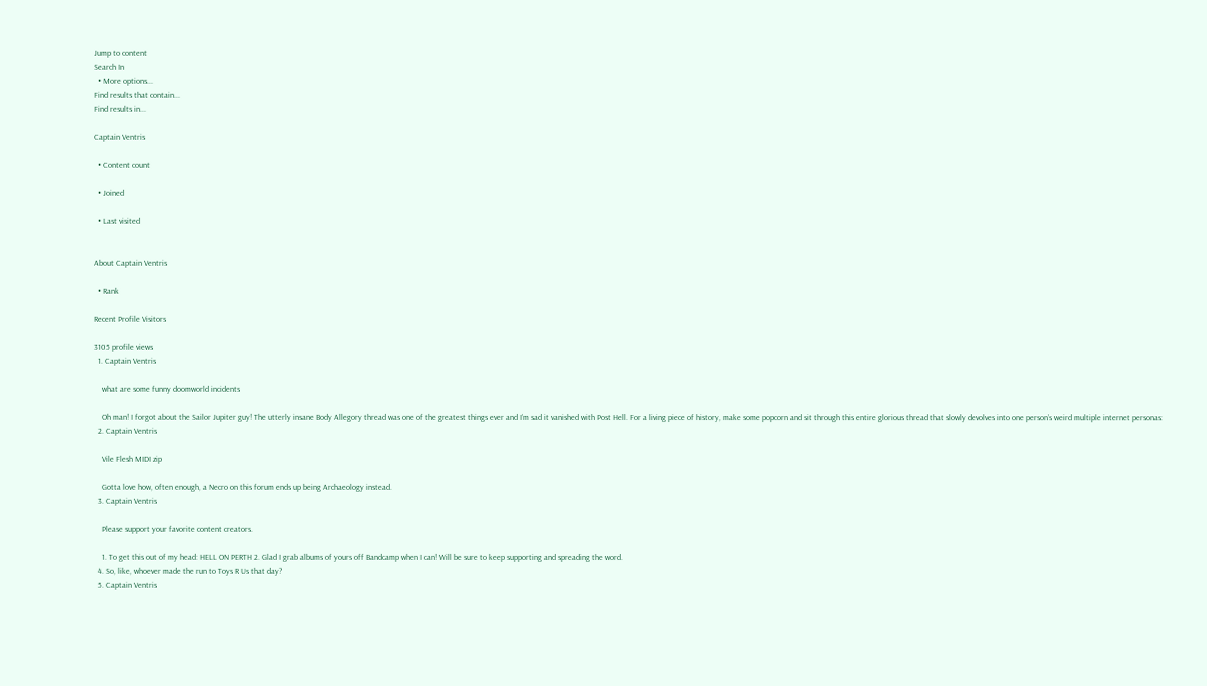Jump to content
Search In
  • More options...
Find results that contain...
Find results in...

Captain Ventris

  • Content count

  • Joined

  • Last visited


About Captain Ventris

  • Rank

Recent Profile Visitors

3105 profile views
  1. Captain Ventris

    what are some funny doomworld incidents

    Oh man! I forgot about the Sailor Jupiter guy! The utterly insane Body Allegory thread was one of the greatest things ever and I’m sad it vanished with Post Hell. For a living piece of history, make some popcorn and sit through this entire glorious thread that slowly devolves into one person’s weird multiple internet personas:
  2. Captain Ventris

    Vile Flesh MIDI zip

    Gotta love how, often enough, a Necro on this forum ends up being Archaeology instead.
  3. Captain Ventris

    Please support your favorite content creators.

    1. To get this out of my head: HELL ON PERTH 2. Glad I grab albums of yours off Bandcamp when I can! Will be sure to keep supporting and spreading the word.
  4. So, like, whoever made the run to Toys R Us that day?
  5. Captain Ventris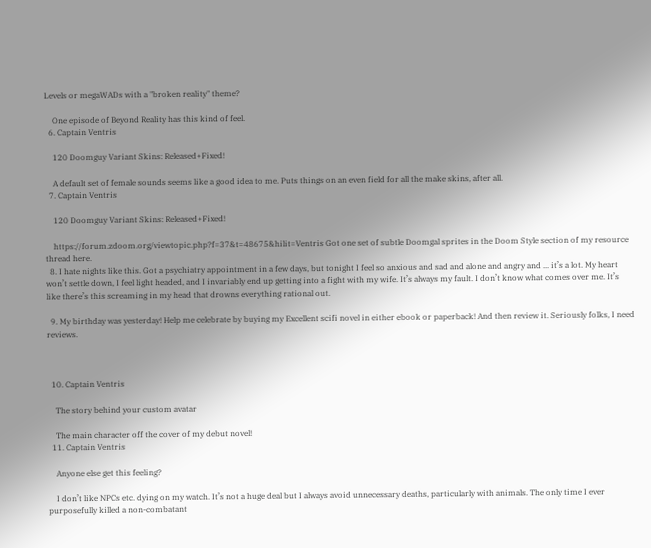Levels or megaWADs with a "broken reality" theme?

    One episode of Beyond Reality has this kind of feel.
  6. Captain Ventris

    120 Doomguy Variant Skins: Released+Fixed!

    A default set of female sounds seems like a good idea to me. Puts things on an even field for all the make skins, after all.
  7. Captain Ventris

    120 Doomguy Variant Skins: Released+Fixed!

    https://forum.zdoom.org/viewtopic.php?f=37&t=48675&hilit=Ventris Got one set of subtle Doomgal sprites in the Doom Style section of my resource thread here.
  8. I hate nights like this. Got a psychiatry appointment in a few days, but tonight I feel so anxious and sad and alone and angry and ... it’s a lot. My heart won’t settle down, I feel light headed, and I invariably end up getting into a fight with my wife. It’s always my fault. I don’t know what comes over me. It’s like there’s this screaming in my head that drowns everything rational out.

  9. My birthday was yesterday! Help me celebrate by buying my Excellent scifi novel in either ebook or paperback! And then review it. Seriously folks, I need reviews.



  10. Captain Ventris

    The story behind your custom avatar

    The main character off the cover of my debut novel!
  11. Captain Ventris

    Anyone else get this feeling?

    I don’t like NPCs etc. dying on my watch. It’s not a huge deal but I always avoid unnecessary deaths, particularly with animals. The only time I ever purposefully killed a non-combatant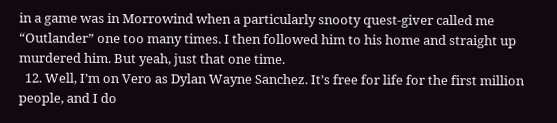in a game was in Morrowind when a particularly snooty quest-giver called me “Outlander” one too many times. I then followed him to his home and straight up murdered him. But yeah, just that one time.
  12. Well, I’m on Vero as Dylan Wayne Sanchez. It’s free for life for the first million people, and I do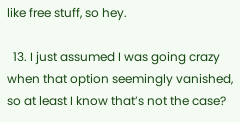like free stuff, so hey.

  13. I just assumed I was going crazy when that option seemingly vanished, so at least I know that’s not the case?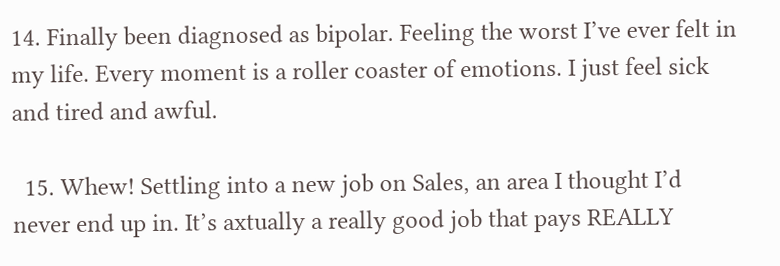14. Finally been diagnosed as bipolar. Feeling the worst I’ve ever felt in my life. Every moment is a roller coaster of emotions. I just feel sick and tired and awful.

  15. Whew! Settling into a new job on Sales, an area I thought I’d never end up in. It’s axtually a really good job that pays REALLY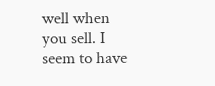well when you sell. I seem to have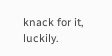knack for it, luckily.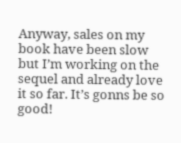Anyway, sales on my book have been slow but I’m working on the sequel and already love it so far. It’s gonns be so good!